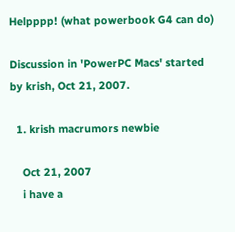Helpppp! (what powerbook G4 can do)

Discussion in 'PowerPC Macs' started by krish, Oct 21, 2007.

  1. krish macrumors newbie

    Oct 21, 2007
    i have a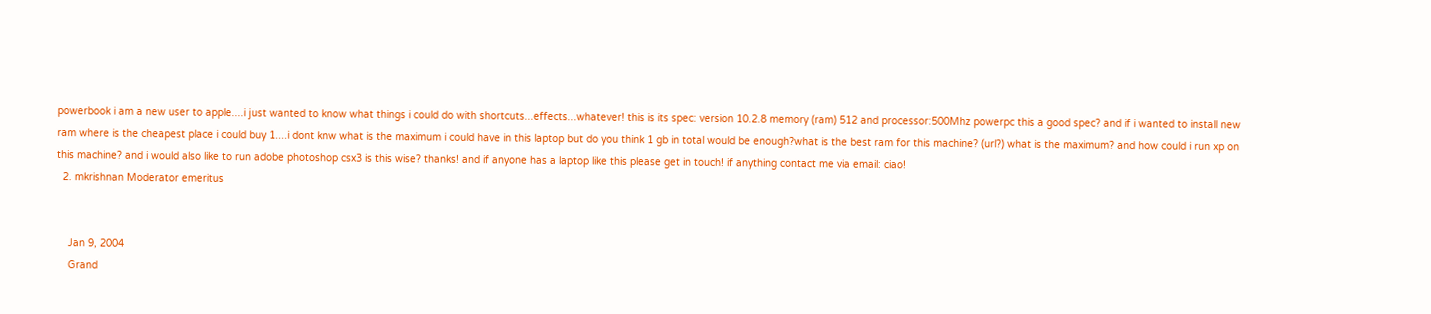powerbook i am a new user to apple....i just wanted to know what things i could do with shortcuts...effects...whatever! this is its spec: version 10.2.8 memory (ram) 512 and processor:500Mhz powerpc this a good spec? and if i wanted to install new ram where is the cheapest place i could buy 1....i dont knw what is the maximum i could have in this laptop but do you think 1 gb in total would be enough?what is the best ram for this machine? (url?) what is the maximum? and how could i run xp on this machine? and i would also like to run adobe photoshop csx3 is this wise? thanks! and if anyone has a laptop like this please get in touch! if anything contact me via email: ciao!
  2. mkrishnan Moderator emeritus


    Jan 9, 2004
    Grand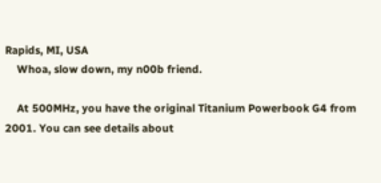Rapids, MI, USA
    Whoa, slow down, my n00b friend.

    At 500MHz, you have the original Titanium Powerbook G4 from 2001. You can see details about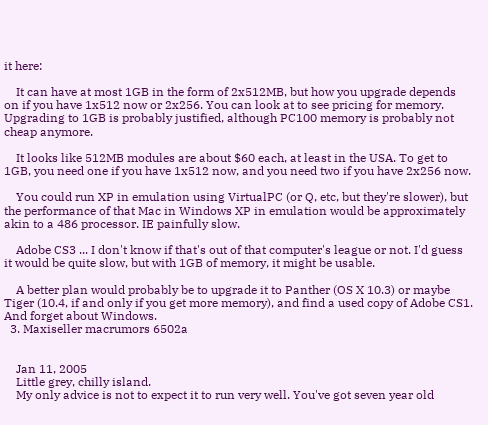it here:

    It can have at most 1GB in the form of 2x512MB, but how you upgrade depends on if you have 1x512 now or 2x256. You can look at to see pricing for memory. Upgrading to 1GB is probably justified, although PC100 memory is probably not cheap anymore.

    It looks like 512MB modules are about $60 each, at least in the USA. To get to 1GB, you need one if you have 1x512 now, and you need two if you have 2x256 now.

    You could run XP in emulation using VirtualPC (or Q, etc, but they're slower), but the performance of that Mac in Windows XP in emulation would be approximately akin to a 486 processor. IE painfully slow.

    Adobe CS3 ... I don't know if that's out of that computer's league or not. I'd guess it would be quite slow, but with 1GB of memory, it might be usable.

    A better plan would probably be to upgrade it to Panther (OS X 10.3) or maybe Tiger (10.4, if and only if you get more memory), and find a used copy of Adobe CS1. And forget about Windows.
  3. Maxiseller macrumors 6502a


    Jan 11, 2005
    Little grey, chilly island.
    My only advice is not to expect it to run very well. You've got seven year old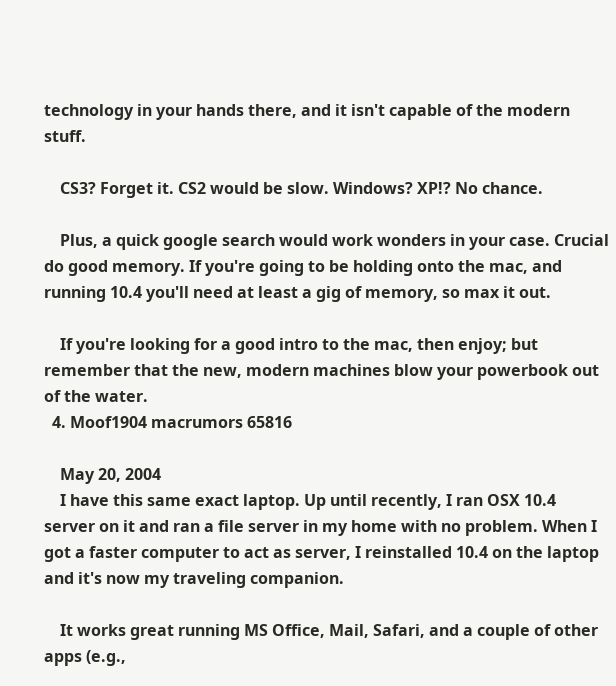technology in your hands there, and it isn't capable of the modern stuff.

    CS3? Forget it. CS2 would be slow. Windows? XP!? No chance.

    Plus, a quick google search would work wonders in your case. Crucial do good memory. If you're going to be holding onto the mac, and running 10.4 you'll need at least a gig of memory, so max it out.

    If you're looking for a good intro to the mac, then enjoy; but remember that the new, modern machines blow your powerbook out of the water.
  4. Moof1904 macrumors 65816

    May 20, 2004
    I have this same exact laptop. Up until recently, I ran OSX 10.4 server on it and ran a file server in my home with no problem. When I got a faster computer to act as server, I reinstalled 10.4 on the laptop and it's now my traveling companion.

    It works great running MS Office, Mail, Safari, and a couple of other apps (e.g.,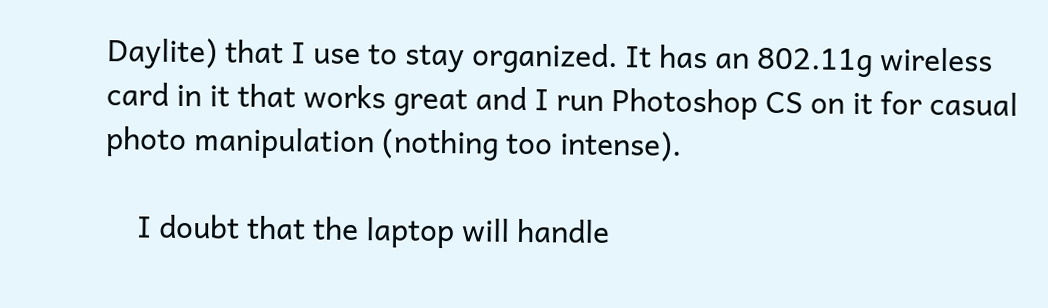Daylite) that I use to stay organized. It has an 802.11g wireless card in it that works great and I run Photoshop CS on it for casual photo manipulation (nothing too intense).

    I doubt that the laptop will handle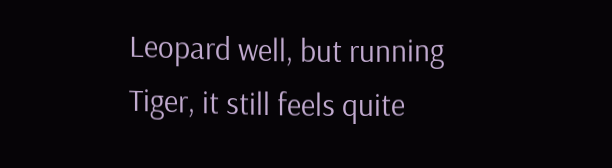Leopard well, but running Tiger, it still feels quite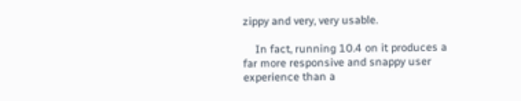zippy and very, very usable.

    In fact, running 10.4 on it produces a far more responsive and snappy user experience than a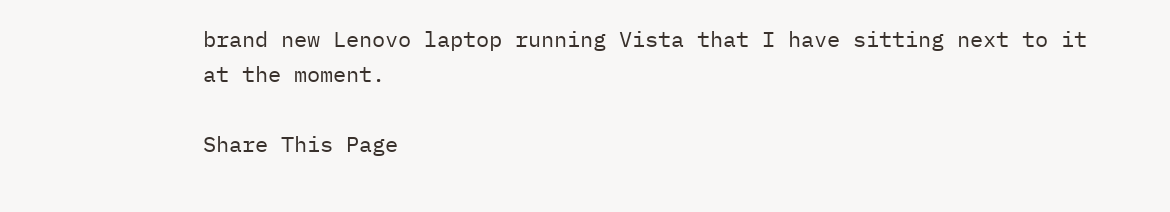brand new Lenovo laptop running Vista that I have sitting next to it at the moment.

Share This Page